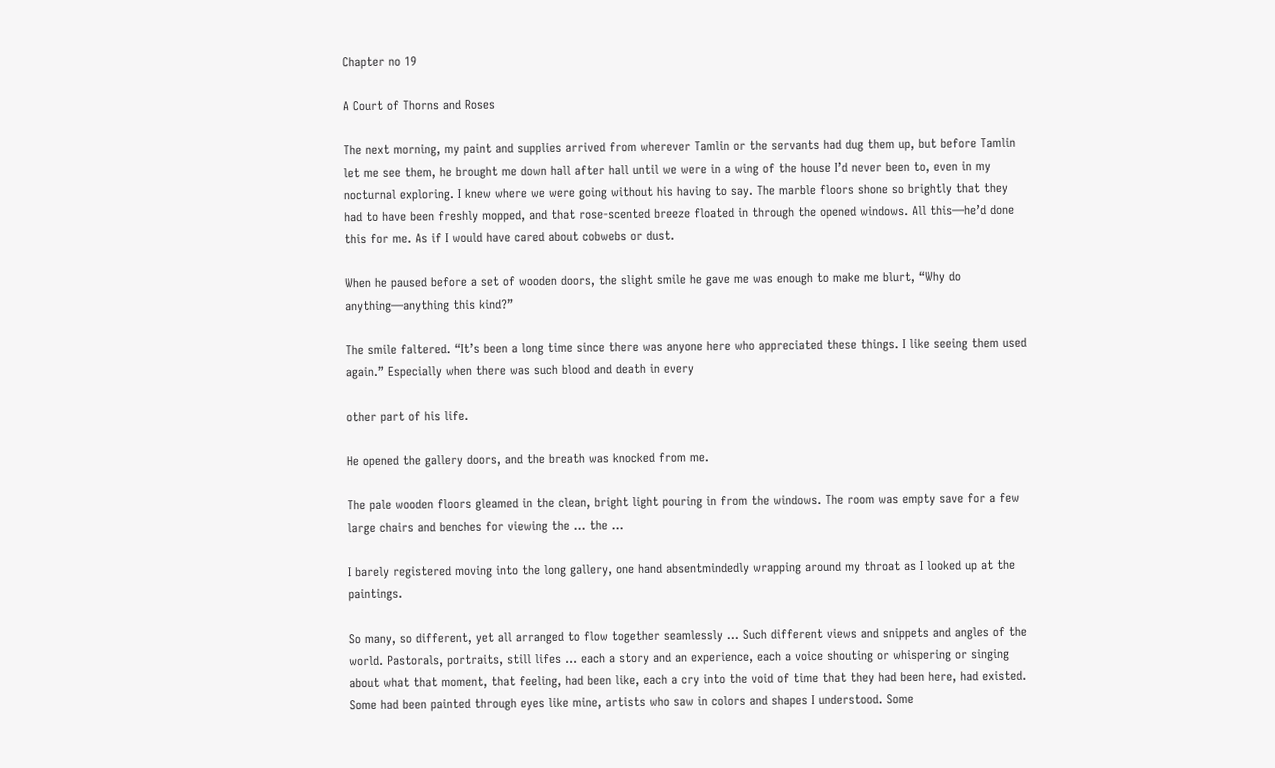Chapter no 19

A Court of Thorns and Roses

The next morning, my paint and supplies arrived from wherever Tamlin or the servants had dug them up, but before Tamlin let me see them, he brought me down hall after hall until we were in a wing of the house I’d never been to, even in my nocturnal exploring. I knew where we were going without his having to say. The marble floors shone so brightly that they had to have been freshly mopped, and that rose-scented breeze floated in through the opened windows. All this—he’d done this for me. As if I would have cared about cobwebs or dust.

When he paused before a set of wooden doors, the slight smile he gave me was enough to make me blurt, “Why do anything—anything this kind?”

The smile faltered. “It’s been a long time since there was anyone here who appreciated these things. I like seeing them used again.” Especially when there was such blood and death in every

other part of his life.

He opened the gallery doors, and the breath was knocked from me.

The pale wooden floors gleamed in the clean, bright light pouring in from the windows. The room was empty save for a few large chairs and benches for viewing the … the …

I barely registered moving into the long gallery, one hand absentmindedly wrapping around my throat as I looked up at the paintings.

So many, so different, yet all arranged to flow together seamlessly … Such different views and snippets and angles of the world. Pastorals, portraits, still lifes … each a story and an experience, each a voice shouting or whispering or singing about what that moment, that feeling, had been like, each a cry into the void of time that they had been here, had existed. Some had been painted through eyes like mine, artists who saw in colors and shapes I understood. Some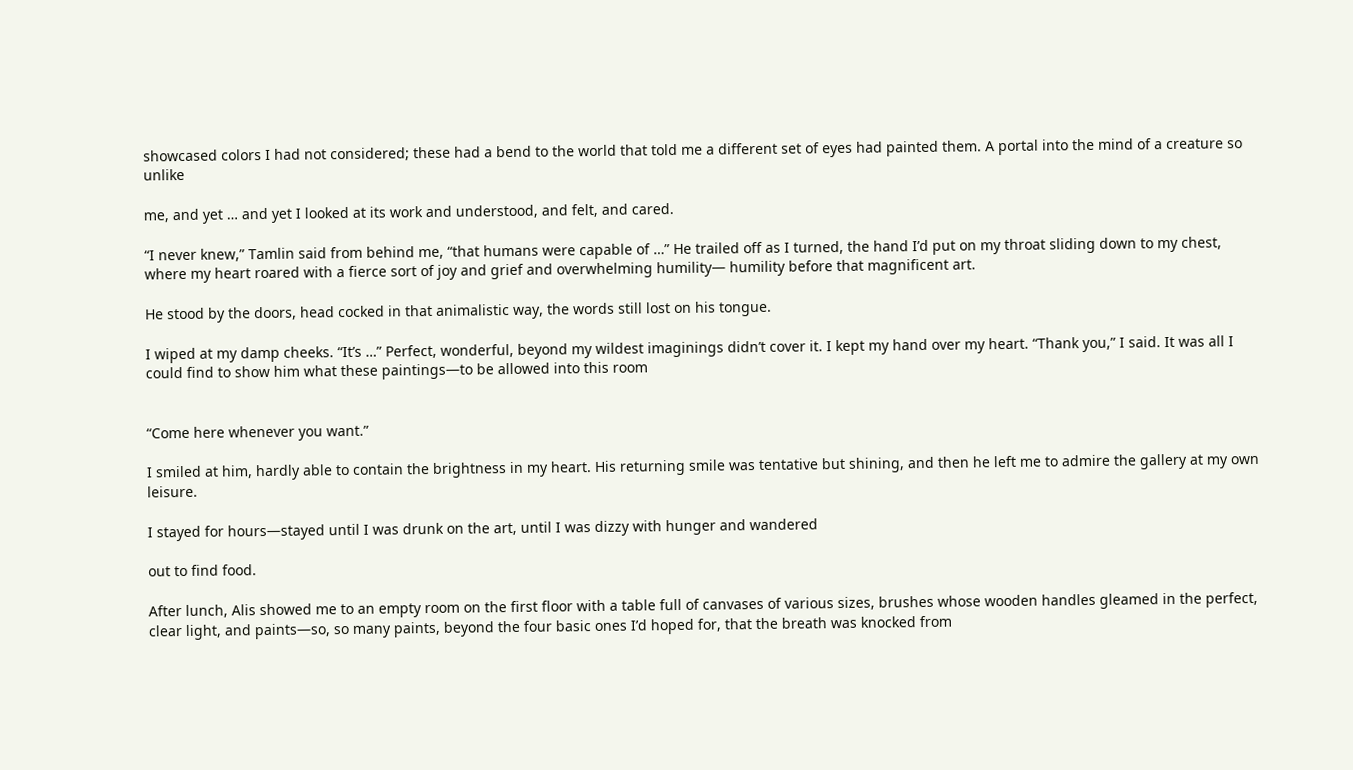showcased colors I had not considered; these had a bend to the world that told me a different set of eyes had painted them. A portal into the mind of a creature so unlike

me, and yet … and yet I looked at its work and understood, and felt, and cared.

“I never knew,” Tamlin said from behind me, “that humans were capable of …” He trailed off as I turned, the hand I’d put on my throat sliding down to my chest, where my heart roared with a fierce sort of joy and grief and overwhelming humility— humility before that magnificent art.

He stood by the doors, head cocked in that animalistic way, the words still lost on his tongue.

I wiped at my damp cheeks. “It’s …” Perfect, wonderful, beyond my wildest imaginings didn’t cover it. I kept my hand over my heart. “Thank you,” I said. It was all I could find to show him what these paintings—to be allowed into this room


“Come here whenever you want.”

I smiled at him, hardly able to contain the brightness in my heart. His returning smile was tentative but shining, and then he left me to admire the gallery at my own leisure.

I stayed for hours—stayed until I was drunk on the art, until I was dizzy with hunger and wandered

out to find food.

After lunch, Alis showed me to an empty room on the first floor with a table full of canvases of various sizes, brushes whose wooden handles gleamed in the perfect, clear light, and paints—so, so many paints, beyond the four basic ones I’d hoped for, that the breath was knocked from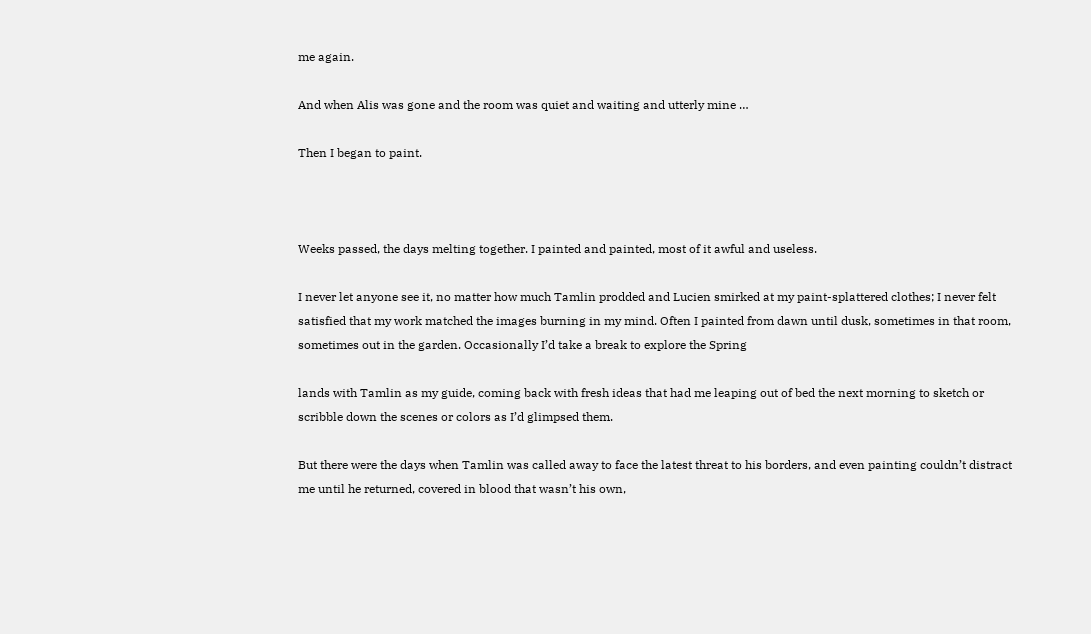me again.

And when Alis was gone and the room was quiet and waiting and utterly mine …

Then I began to paint.



Weeks passed, the days melting together. I painted and painted, most of it awful and useless.

I never let anyone see it, no matter how much Tamlin prodded and Lucien smirked at my paint-splattered clothes; I never felt satisfied that my work matched the images burning in my mind. Often I painted from dawn until dusk, sometimes in that room, sometimes out in the garden. Occasionally I’d take a break to explore the Spring

lands with Tamlin as my guide, coming back with fresh ideas that had me leaping out of bed the next morning to sketch or scribble down the scenes or colors as I’d glimpsed them.

But there were the days when Tamlin was called away to face the latest threat to his borders, and even painting couldn’t distract me until he returned, covered in blood that wasn’t his own,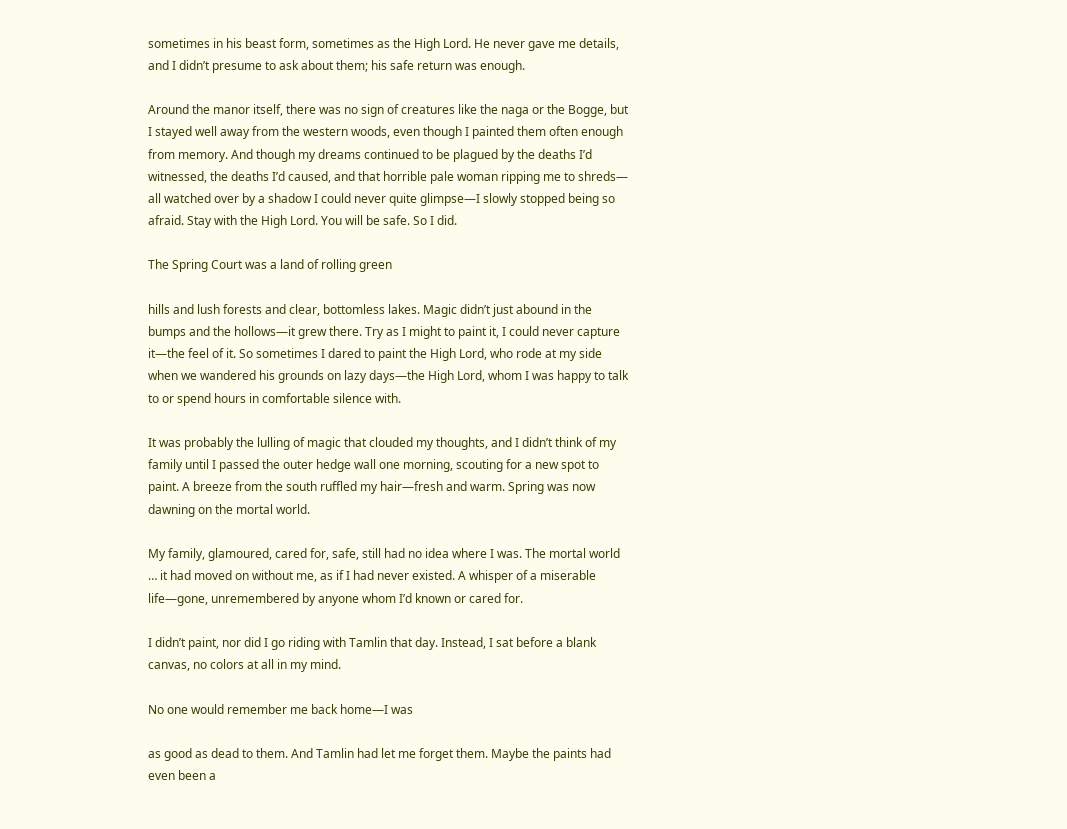sometimes in his beast form, sometimes as the High Lord. He never gave me details, and I didn’t presume to ask about them; his safe return was enough.

Around the manor itself, there was no sign of creatures like the naga or the Bogge, but I stayed well away from the western woods, even though I painted them often enough from memory. And though my dreams continued to be plagued by the deaths I’d witnessed, the deaths I’d caused, and that horrible pale woman ripping me to shreds— all watched over by a shadow I could never quite glimpse—I slowly stopped being so afraid. Stay with the High Lord. You will be safe. So I did.

The Spring Court was a land of rolling green

hills and lush forests and clear, bottomless lakes. Magic didn’t just abound in the bumps and the hollows—it grew there. Try as I might to paint it, I could never capture it—the feel of it. So sometimes I dared to paint the High Lord, who rode at my side when we wandered his grounds on lazy days—the High Lord, whom I was happy to talk to or spend hours in comfortable silence with.

It was probably the lulling of magic that clouded my thoughts, and I didn’t think of my family until I passed the outer hedge wall one morning, scouting for a new spot to paint. A breeze from the south ruffled my hair—fresh and warm. Spring was now dawning on the mortal world.

My family, glamoured, cared for, safe, still had no idea where I was. The mortal world … it had moved on without me, as if I had never existed. A whisper of a miserable life—gone, unremembered by anyone whom I’d known or cared for.

I didn’t paint, nor did I go riding with Tamlin that day. Instead, I sat before a blank canvas, no colors at all in my mind.

No one would remember me back home—I was

as good as dead to them. And Tamlin had let me forget them. Maybe the paints had even been a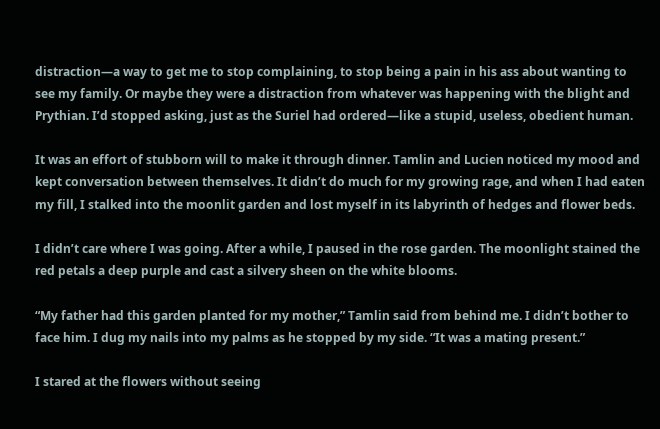distraction—a way to get me to stop complaining, to stop being a pain in his ass about wanting to see my family. Or maybe they were a distraction from whatever was happening with the blight and Prythian. I’d stopped asking, just as the Suriel had ordered—like a stupid, useless, obedient human.

It was an effort of stubborn will to make it through dinner. Tamlin and Lucien noticed my mood and kept conversation between themselves. It didn’t do much for my growing rage, and when I had eaten my fill, I stalked into the moonlit garden and lost myself in its labyrinth of hedges and flower beds.

I didn’t care where I was going. After a while, I paused in the rose garden. The moonlight stained the red petals a deep purple and cast a silvery sheen on the white blooms.

“My father had this garden planted for my mother,” Tamlin said from behind me. I didn’t bother to face him. I dug my nails into my palms as he stopped by my side. “It was a mating present.”

I stared at the flowers without seeing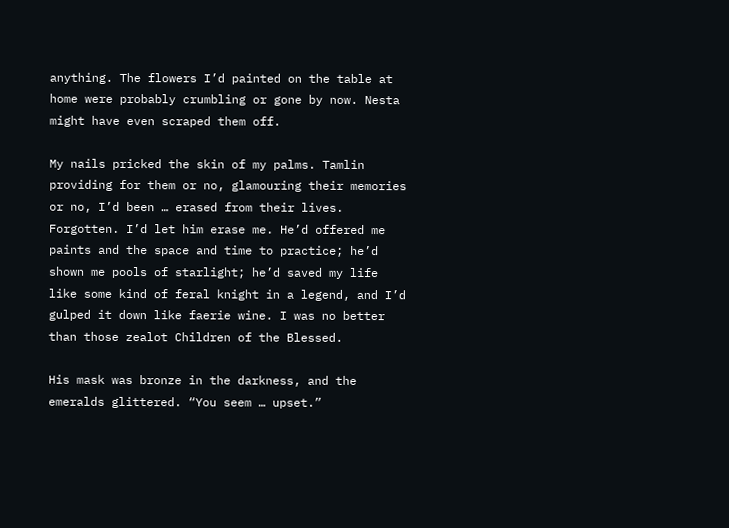anything. The flowers I’d painted on the table at home were probably crumbling or gone by now. Nesta might have even scraped them off.

My nails pricked the skin of my palms. Tamlin providing for them or no, glamouring their memories or no, I’d been … erased from their lives. Forgotten. I’d let him erase me. He’d offered me paints and the space and time to practice; he’d shown me pools of starlight; he’d saved my life like some kind of feral knight in a legend, and I’d gulped it down like faerie wine. I was no better than those zealot Children of the Blessed.

His mask was bronze in the darkness, and the emeralds glittered. “You seem … upset.”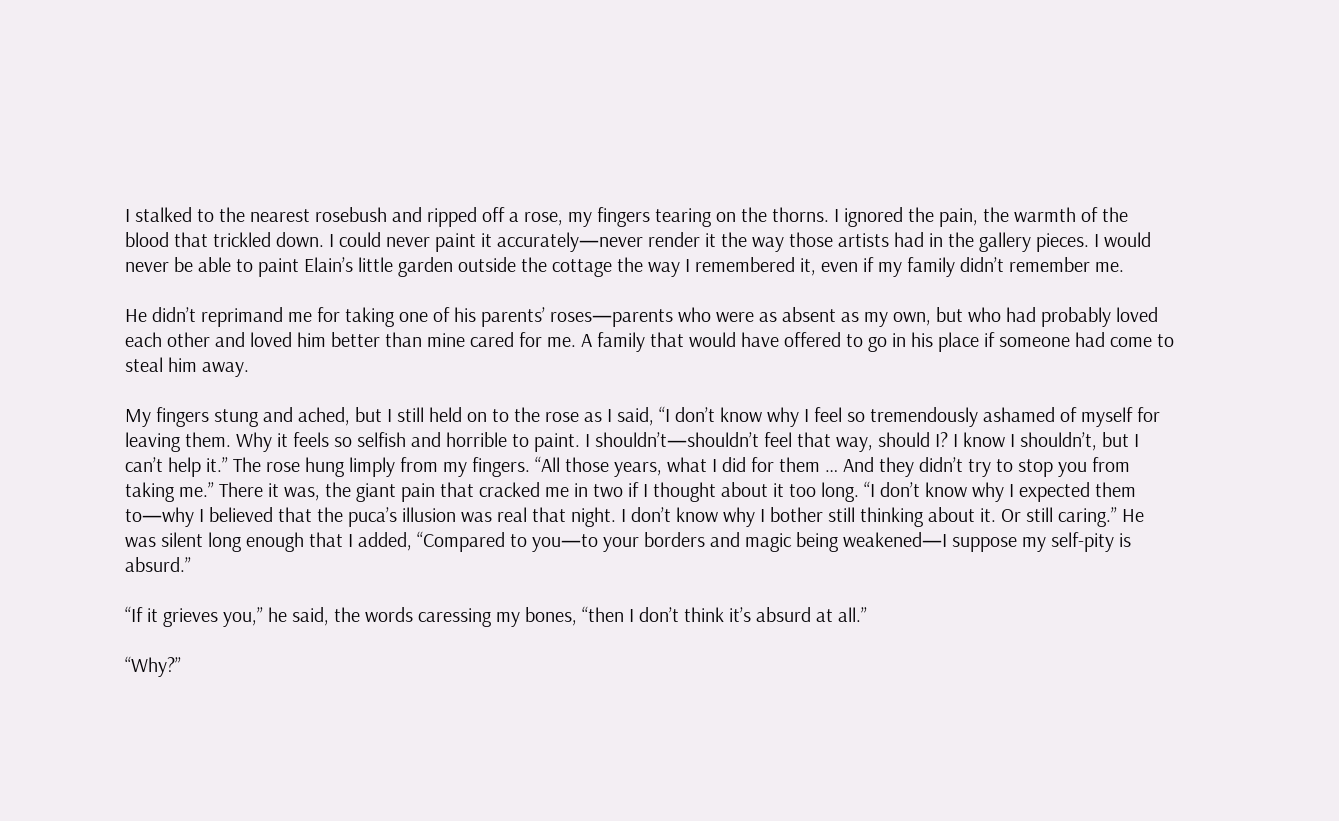I stalked to the nearest rosebush and ripped off a rose, my fingers tearing on the thorns. I ignored the pain, the warmth of the blood that trickled down. I could never paint it accurately—never render it the way those artists had in the gallery pieces. I would never be able to paint Elain’s little garden outside the cottage the way I remembered it, even if my family didn’t remember me.

He didn’t reprimand me for taking one of his parents’ roses—parents who were as absent as my own, but who had probably loved each other and loved him better than mine cared for me. A family that would have offered to go in his place if someone had come to steal him away.

My fingers stung and ached, but I still held on to the rose as I said, “I don’t know why I feel so tremendously ashamed of myself for leaving them. Why it feels so selfish and horrible to paint. I shouldn’t—shouldn’t feel that way, should I? I know I shouldn’t, but I can’t help it.” The rose hung limply from my fingers. “All those years, what I did for them … And they didn’t try to stop you from taking me.” There it was, the giant pain that cracked me in two if I thought about it too long. “I don’t know why I expected them to—why I believed that the puca’s illusion was real that night. I don’t know why I bother still thinking about it. Or still caring.” He was silent long enough that I added, “Compared to you—to your borders and magic being weakened—I suppose my self-pity is absurd.”

“If it grieves you,” he said, the words caressing my bones, “then I don’t think it’s absurd at all.”

“Why?”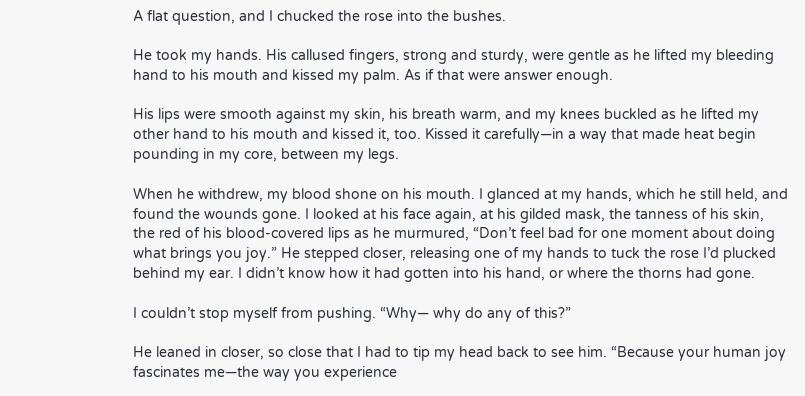A flat question, and I chucked the rose into the bushes.

He took my hands. His callused fingers, strong and sturdy, were gentle as he lifted my bleeding hand to his mouth and kissed my palm. As if that were answer enough.

His lips were smooth against my skin, his breath warm, and my knees buckled as he lifted my other hand to his mouth and kissed it, too. Kissed it carefully—in a way that made heat begin pounding in my core, between my legs.

When he withdrew, my blood shone on his mouth. I glanced at my hands, which he still held, and found the wounds gone. I looked at his face again, at his gilded mask, the tanness of his skin, the red of his blood-covered lips as he murmured, “Don’t feel bad for one moment about doing what brings you joy.” He stepped closer, releasing one of my hands to tuck the rose I’d plucked behind my ear. I didn’t know how it had gotten into his hand, or where the thorns had gone.

I couldn’t stop myself from pushing. “Why— why do any of this?”

He leaned in closer, so close that I had to tip my head back to see him. “Because your human joy fascinates me—the way you experience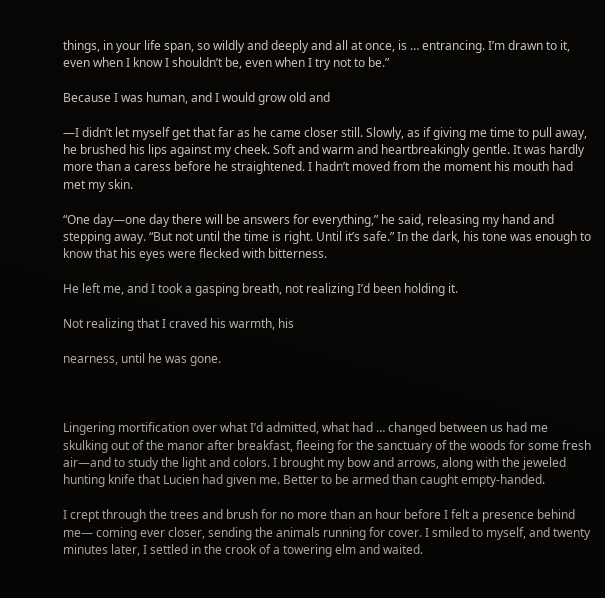things, in your life span, so wildly and deeply and all at once, is … entrancing. I’m drawn to it, even when I know I shouldn’t be, even when I try not to be.”

Because I was human, and I would grow old and

—I didn’t let myself get that far as he came closer still. Slowly, as if giving me time to pull away, he brushed his lips against my cheek. Soft and warm and heartbreakingly gentle. It was hardly more than a caress before he straightened. I hadn’t moved from the moment his mouth had met my skin.

“One day—one day there will be answers for everything,” he said, releasing my hand and stepping away. “But not until the time is right. Until it’s safe.” In the dark, his tone was enough to know that his eyes were flecked with bitterness.

He left me, and I took a gasping breath, not realizing I’d been holding it.

Not realizing that I craved his warmth, his

nearness, until he was gone.



Lingering mortification over what I’d admitted, what had … changed between us had me skulking out of the manor after breakfast, fleeing for the sanctuary of the woods for some fresh air—and to study the light and colors. I brought my bow and arrows, along with the jeweled hunting knife that Lucien had given me. Better to be armed than caught empty-handed.

I crept through the trees and brush for no more than an hour before I felt a presence behind me— coming ever closer, sending the animals running for cover. I smiled to myself, and twenty minutes later, I settled in the crook of a towering elm and waited.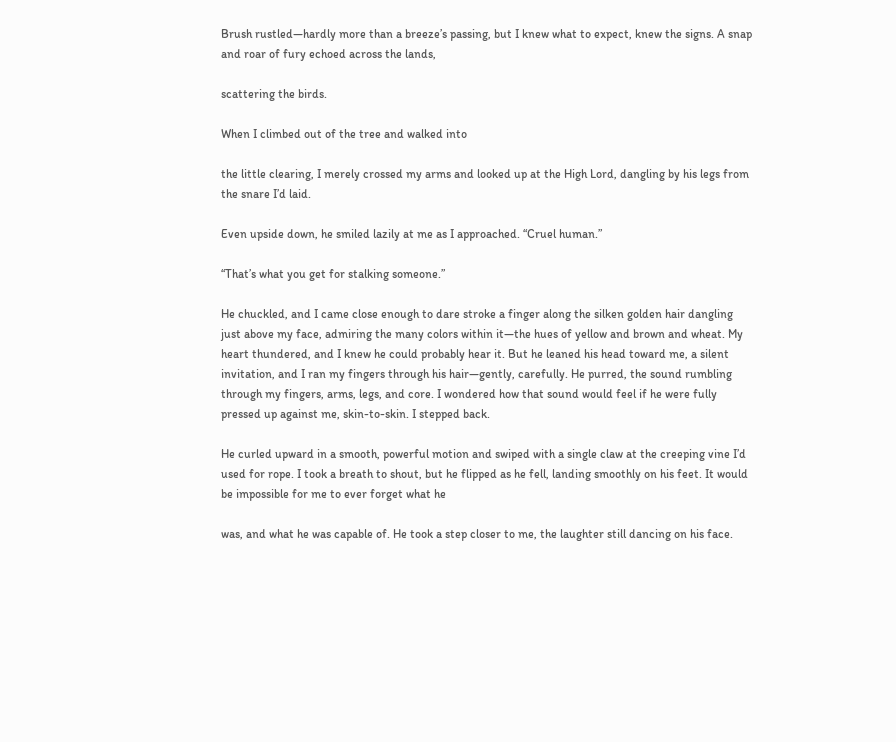Brush rustled—hardly more than a breeze’s passing, but I knew what to expect, knew the signs. A snap and roar of fury echoed across the lands,

scattering the birds.

When I climbed out of the tree and walked into

the little clearing, I merely crossed my arms and looked up at the High Lord, dangling by his legs from the snare I’d laid.

Even upside down, he smiled lazily at me as I approached. “Cruel human.”

“That’s what you get for stalking someone.”

He chuckled, and I came close enough to dare stroke a finger along the silken golden hair dangling just above my face, admiring the many colors within it—the hues of yellow and brown and wheat. My heart thundered, and I knew he could probably hear it. But he leaned his head toward me, a silent invitation, and I ran my fingers through his hair—gently, carefully. He purred, the sound rumbling through my fingers, arms, legs, and core. I wondered how that sound would feel if he were fully pressed up against me, skin-to-skin. I stepped back.

He curled upward in a smooth, powerful motion and swiped with a single claw at the creeping vine I’d used for rope. I took a breath to shout, but he flipped as he fell, landing smoothly on his feet. It would be impossible for me to ever forget what he

was, and what he was capable of. He took a step closer to me, the laughter still dancing on his face.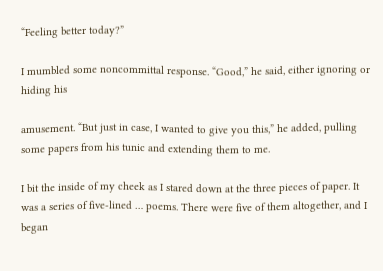“Feeling better today?”

I mumbled some noncommittal response. “Good,” he said, either ignoring or hiding his

amusement. “But just in case, I wanted to give you this,” he added, pulling some papers from his tunic and extending them to me.

I bit the inside of my cheek as I stared down at the three pieces of paper. It was a series of five-lined … poems. There were five of them altogether, and I began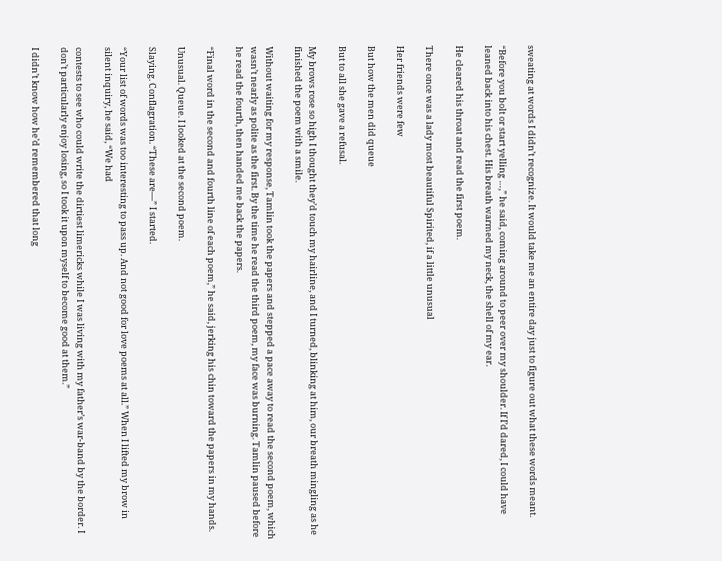sweating at words I didn’t recognize. It would take me an entire day just to figure out what these words meant.

“Before you bolt or start yelling …,” he said, coming around to peer over my shoulder. If I’d dared, I could have leaned back into his chest. His breath warmed my neck, the shell of my ear.

He cleared his throat and read the first poem.

There once was a lady most beautiful Spirited, if a little unusual

Her friends were few

But how the men did queue

But to all she gave a refusal.

My brows rose so high I thought they’d touch my hairline, and I turned, blinking at him, our breath mingling as he finished the poem with a smile.

Without waiting for my response, Tamlin took the papers and stepped a pace away to read the second poem, which wasn’t nearly as polite as the first. By the time he read the third poem, my face was burning. Tamlin paused before he read the fourth, then handed me back the papers.

“Final word in the second and fourth line of each poem,” he said, jerking his chin toward the papers in my hands.

Unusual. Queue. I looked at the second poem.

Slaying. Conflagration. “These are—” I started.

“Your list of words was too interesting to pass up. And not good for love poems at all.” When I lifted my brow in silent inquiry, he said, “We had

contests to see who could write the dirtiest limericks while I was living with my father’s war-band by the border. I don’t particularly enjoy losing, so I took it upon myself to become good at them.”

I didn’t know how he’d remembered that long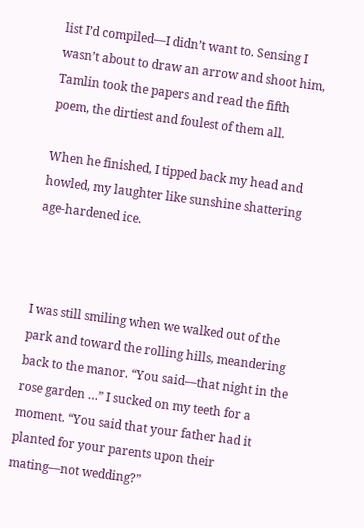list I’d compiled—I didn’t want to. Sensing I wasn’t about to draw an arrow and shoot him, Tamlin took the papers and read the fifth poem, the dirtiest and foulest of them all.

When he finished, I tipped back my head and howled, my laughter like sunshine shattering age-hardened ice.



I was still smiling when we walked out of the park and toward the rolling hills, meandering back to the manor. “You said—that night in the rose garden …” I sucked on my teeth for a moment. “You said that your father had it planted for your parents upon their mating—not wedding?”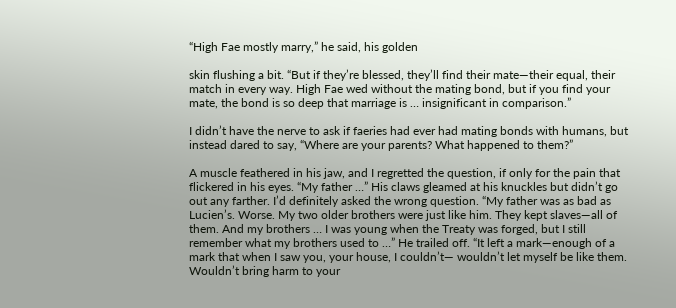“High Fae mostly marry,” he said, his golden

skin flushing a bit. “But if they’re blessed, they’ll find their mate—their equal, their match in every way. High Fae wed without the mating bond, but if you find your mate, the bond is so deep that marriage is … insignificant in comparison.”

I didn’t have the nerve to ask if faeries had ever had mating bonds with humans, but instead dared to say, “Where are your parents? What happened to them?”

A muscle feathered in his jaw, and I regretted the question, if only for the pain that flickered in his eyes. “My father …” His claws gleamed at his knuckles but didn’t go out any farther. I’d definitely asked the wrong question. “My father was as bad as Lucien’s. Worse. My two older brothers were just like him. They kept slaves—all of them. And my brothers … I was young when the Treaty was forged, but I still remember what my brothers used to …” He trailed off. “It left a mark—enough of a mark that when I saw you, your house, I couldn’t— wouldn’t let myself be like them. Wouldn’t bring harm to your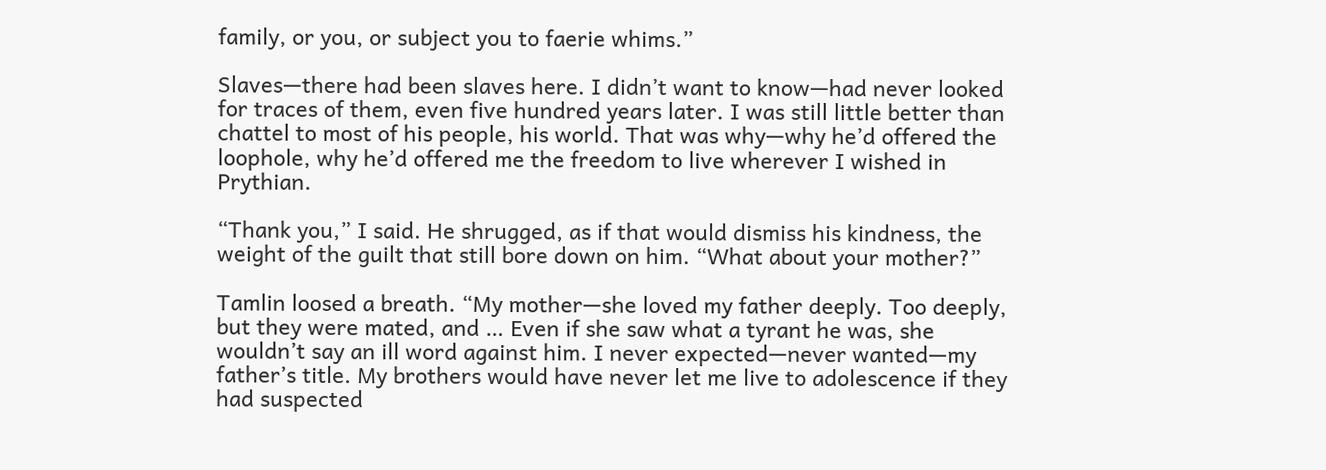family, or you, or subject you to faerie whims.”

Slaves—there had been slaves here. I didn’t want to know—had never looked for traces of them, even five hundred years later. I was still little better than chattel to most of his people, his world. That was why—why he’d offered the loophole, why he’d offered me the freedom to live wherever I wished in Prythian.

“Thank you,” I said. He shrugged, as if that would dismiss his kindness, the weight of the guilt that still bore down on him. “What about your mother?”

Tamlin loosed a breath. “My mother—she loved my father deeply. Too deeply, but they were mated, and … Even if she saw what a tyrant he was, she wouldn’t say an ill word against him. I never expected—never wanted—my father’s title. My brothers would have never let me live to adolescence if they had suspected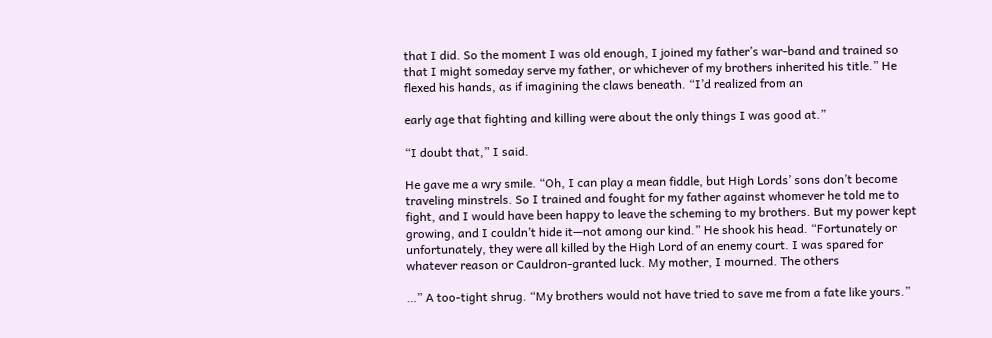that I did. So the moment I was old enough, I joined my father’s war-band and trained so that I might someday serve my father, or whichever of my brothers inherited his title.” He flexed his hands, as if imagining the claws beneath. “I’d realized from an

early age that fighting and killing were about the only things I was good at.”

“I doubt that,” I said.

He gave me a wry smile. “Oh, I can play a mean fiddle, but High Lords’ sons don’t become traveling minstrels. So I trained and fought for my father against whomever he told me to fight, and I would have been happy to leave the scheming to my brothers. But my power kept growing, and I couldn’t hide it—not among our kind.” He shook his head. “Fortunately or unfortunately, they were all killed by the High Lord of an enemy court. I was spared for whatever reason or Cauldron-granted luck. My mother, I mourned. The others

…” A too-tight shrug. “My brothers would not have tried to save me from a fate like yours.”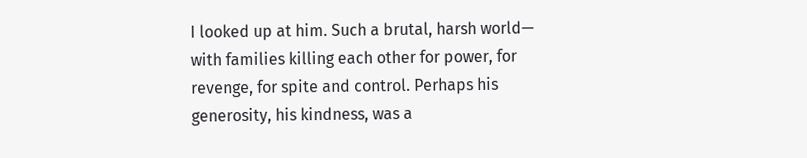I looked up at him. Such a brutal, harsh world— with families killing each other for power, for revenge, for spite and control. Perhaps his generosity, his kindness, was a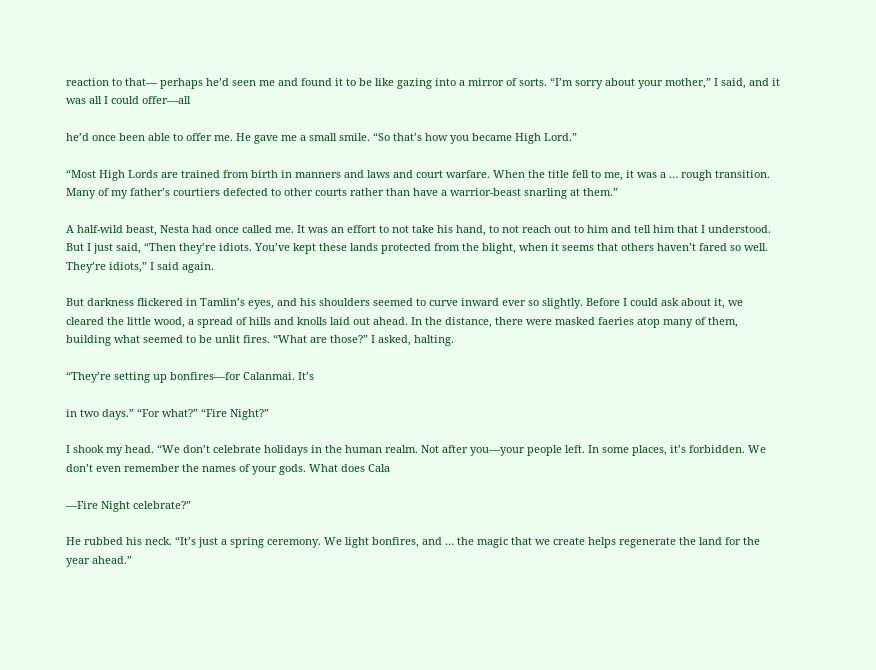reaction to that— perhaps he’d seen me and found it to be like gazing into a mirror of sorts. “I’m sorry about your mother,” I said, and it was all I could offer—all

he’d once been able to offer me. He gave me a small smile. “So that’s how you became High Lord.”

“Most High Lords are trained from birth in manners and laws and court warfare. When the title fell to me, it was a … rough transition. Many of my father’s courtiers defected to other courts rather than have a warrior-beast snarling at them.”

A half-wild beast, Nesta had once called me. It was an effort to not take his hand, to not reach out to him and tell him that I understood. But I just said, “Then they’re idiots. You’ve kept these lands protected from the blight, when it seems that others haven’t fared so well. They’re idiots,” I said again.

But darkness flickered in Tamlin’s eyes, and his shoulders seemed to curve inward ever so slightly. Before I could ask about it, we cleared the little wood, a spread of hills and knolls laid out ahead. In the distance, there were masked faeries atop many of them, building what seemed to be unlit fires. “What are those?” I asked, halting.

“They’re setting up bonfires—for Calanmai. It’s

in two days.” “For what?” “Fire Night?”

I shook my head. “We don’t celebrate holidays in the human realm. Not after you—your people left. In some places, it’s forbidden. We don’t even remember the names of your gods. What does Cala

—Fire Night celebrate?”

He rubbed his neck. “It’s just a spring ceremony. We light bonfires, and … the magic that we create helps regenerate the land for the year ahead.”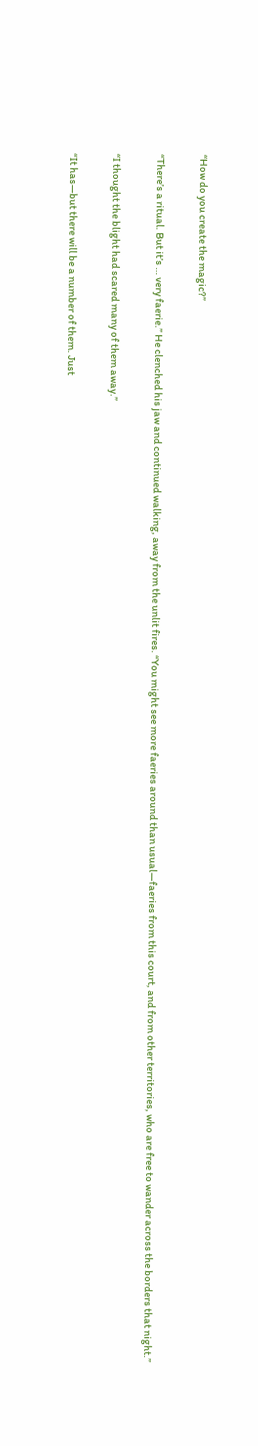“How do you create the magic?”

“There’s a ritual. But it’s … very faerie.” He clenched his jaw and continued walking, away from the unlit fires. “You might see more faeries around than usual—faeries from this court, and from other territories, who are free to wander across the borders that night.”

“I thought the blight had scared many of them away.”

“It has—but there will be a number of them. Just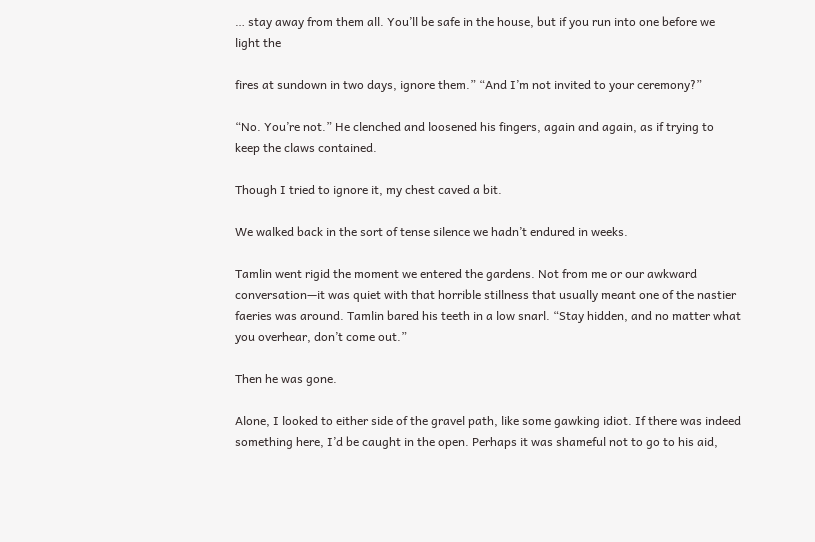… stay away from them all. You’ll be safe in the house, but if you run into one before we light the

fires at sundown in two days, ignore them.” “And I’m not invited to your ceremony?”

“No. You’re not.” He clenched and loosened his fingers, again and again, as if trying to keep the claws contained.

Though I tried to ignore it, my chest caved a bit.

We walked back in the sort of tense silence we hadn’t endured in weeks.

Tamlin went rigid the moment we entered the gardens. Not from me or our awkward conversation—it was quiet with that horrible stillness that usually meant one of the nastier faeries was around. Tamlin bared his teeth in a low snarl. “Stay hidden, and no matter what you overhear, don’t come out.”

Then he was gone.

Alone, I looked to either side of the gravel path, like some gawking idiot. If there was indeed something here, I’d be caught in the open. Perhaps it was shameful not to go to his aid,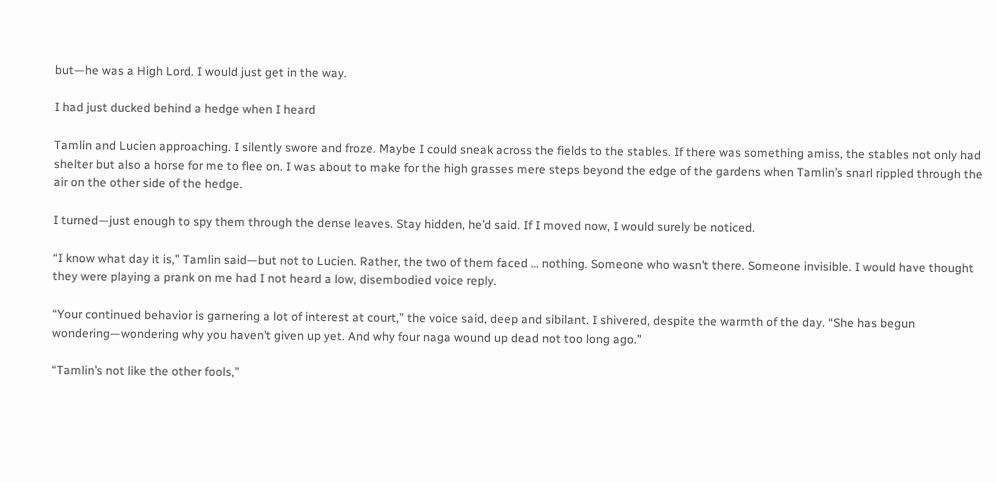but—he was a High Lord. I would just get in the way.

I had just ducked behind a hedge when I heard

Tamlin and Lucien approaching. I silently swore and froze. Maybe I could sneak across the fields to the stables. If there was something amiss, the stables not only had shelter but also a horse for me to flee on. I was about to make for the high grasses mere steps beyond the edge of the gardens when Tamlin’s snarl rippled through the air on the other side of the hedge.

I turned—just enough to spy them through the dense leaves. Stay hidden, he’d said. If I moved now, I would surely be noticed.

“I know what day it is,” Tamlin said—but not to Lucien. Rather, the two of them faced … nothing. Someone who wasn’t there. Someone invisible. I would have thought they were playing a prank on me had I not heard a low, disembodied voice reply.

“Your continued behavior is garnering a lot of interest at court,” the voice said, deep and sibilant. I shivered, despite the warmth of the day. “She has begun wondering—wondering why you haven’t given up yet. And why four naga wound up dead not too long ago.”

“Tamlin’s not like the other fools,”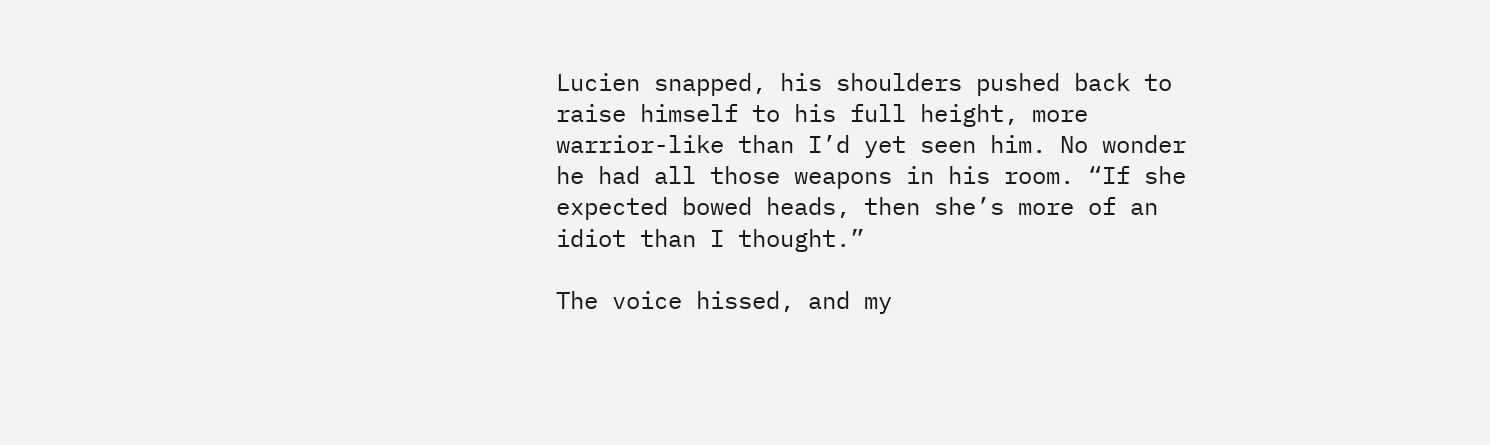Lucien snapped, his shoulders pushed back to raise himself to his full height, more warrior-like than I’d yet seen him. No wonder he had all those weapons in his room. “If she expected bowed heads, then she’s more of an idiot than I thought.”

The voice hissed, and my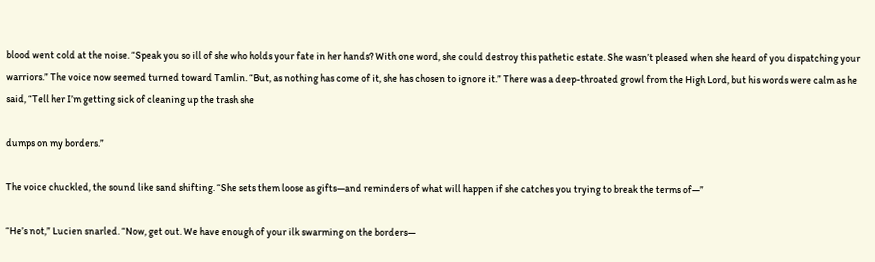blood went cold at the noise. “Speak you so ill of she who holds your fate in her hands? With one word, she could destroy this pathetic estate. She wasn’t pleased when she heard of you dispatching your warriors.” The voice now seemed turned toward Tamlin. “But, as nothing has come of it, she has chosen to ignore it.” There was a deep-throated growl from the High Lord, but his words were calm as he said, “Tell her I’m getting sick of cleaning up the trash she

dumps on my borders.”

The voice chuckled, the sound like sand shifting. “She sets them loose as gifts—and reminders of what will happen if she catches you trying to break the terms of—”

“He’s not,” Lucien snarled. “Now, get out. We have enough of your ilk swarming on the borders—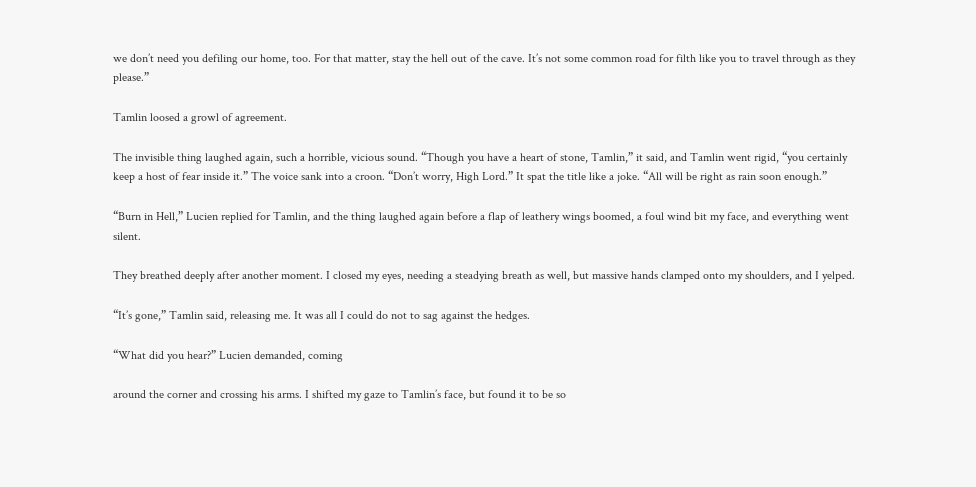we don’t need you defiling our home, too. For that matter, stay the hell out of the cave. It’s not some common road for filth like you to travel through as they please.”

Tamlin loosed a growl of agreement.

The invisible thing laughed again, such a horrible, vicious sound. “Though you have a heart of stone, Tamlin,” it said, and Tamlin went rigid, “you certainly keep a host of fear inside it.” The voice sank into a croon. “Don’t worry, High Lord.” It spat the title like a joke. “All will be right as rain soon enough.”

“Burn in Hell,” Lucien replied for Tamlin, and the thing laughed again before a flap of leathery wings boomed, a foul wind bit my face, and everything went silent.

They breathed deeply after another moment. I closed my eyes, needing a steadying breath as well, but massive hands clamped onto my shoulders, and I yelped.

“It’s gone,” Tamlin said, releasing me. It was all I could do not to sag against the hedges.

“What did you hear?” Lucien demanded, coming

around the corner and crossing his arms. I shifted my gaze to Tamlin’s face, but found it to be so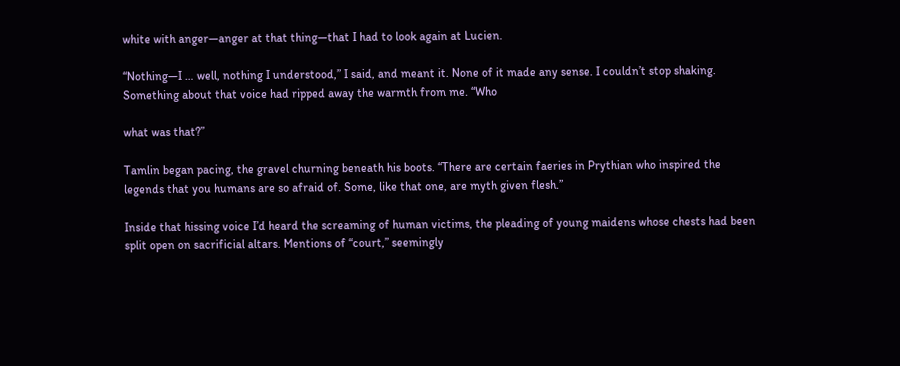white with anger—anger at that thing—that I had to look again at Lucien.

“Nothing—I … well, nothing I understood,” I said, and meant it. None of it made any sense. I couldn’t stop shaking. Something about that voice had ripped away the warmth from me. “Who

what was that?”

Tamlin began pacing, the gravel churning beneath his boots. “There are certain faeries in Prythian who inspired the legends that you humans are so afraid of. Some, like that one, are myth given flesh.”

Inside that hissing voice I’d heard the screaming of human victims, the pleading of young maidens whose chests had been split open on sacrificial altars. Mentions of “court,” seemingly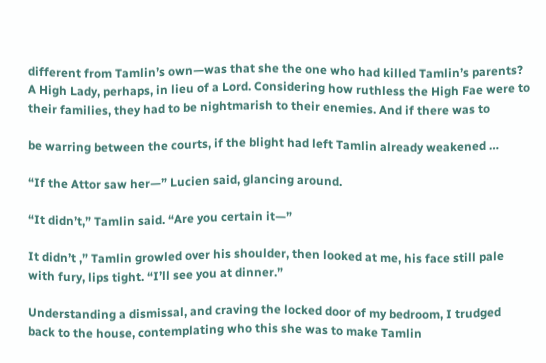different from Tamlin’s own—was that she the one who had killed Tamlin’s parents? A High Lady, perhaps, in lieu of a Lord. Considering how ruthless the High Fae were to their families, they had to be nightmarish to their enemies. And if there was to

be warring between the courts, if the blight had left Tamlin already weakened …

“If the Attor saw her—” Lucien said, glancing around.

“It didn’t,” Tamlin said. “Are you certain it—”

It didn’t ,” Tamlin growled over his shoulder, then looked at me, his face still pale with fury, lips tight. “I’ll see you at dinner.”

Understanding a dismissal, and craving the locked door of my bedroom, I trudged back to the house, contemplating who this she was to make Tamlin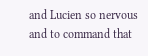and Lucien so nervous and to command that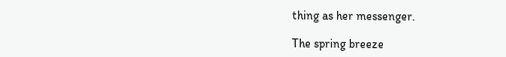thing as her messenger.

The spring breeze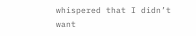whispered that I didn’t want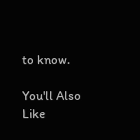to know.

You'll Also Like